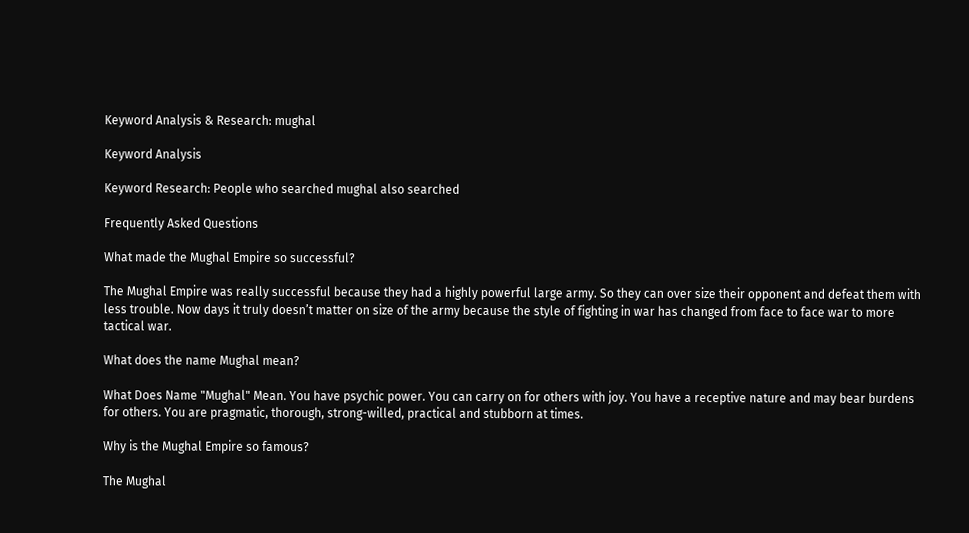Keyword Analysis & Research: mughal

Keyword Analysis

Keyword Research: People who searched mughal also searched

Frequently Asked Questions

What made the Mughal Empire so successful?

The Mughal Empire was really successful because they had a highly powerful large army. So they can over size their opponent and defeat them with less trouble. Now days it truly doesn’t matter on size of the army because the style of fighting in war has changed from face to face war to more tactical war.

What does the name Mughal mean?

What Does Name "Mughal" Mean. You have psychic power. You can carry on for others with joy. You have a receptive nature and may bear burdens for others. You are pragmatic, thorough, strong-willed, practical and stubborn at times.

Why is the Mughal Empire so famous?

The Mughal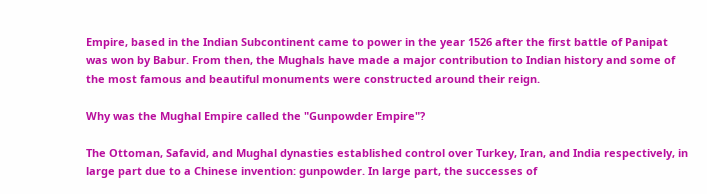Empire, based in the Indian Subcontinent came to power in the year 1526 after the first battle of Panipat was won by Babur. From then, the Mughals have made a major contribution to Indian history and some of the most famous and beautiful monuments were constructed around their reign.

Why was the Mughal Empire called the "Gunpowder Empire"?

The Ottoman, Safavid, and Mughal dynasties established control over Turkey, Iran, and India respectively, in large part due to a Chinese invention: gunpowder. In large part, the successes of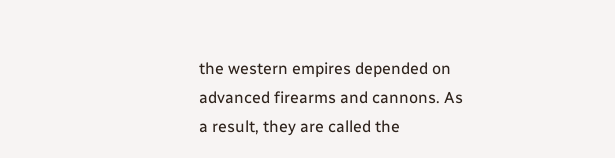the western empires depended on advanced firearms and cannons. As a result, they are called the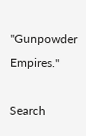"Gunpowder Empires."

Search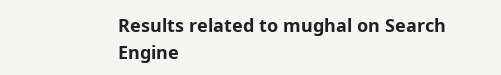Results related to mughal on Search Engine